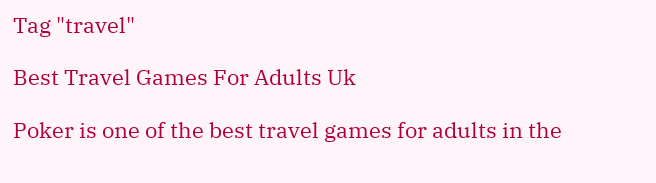Tag "travel"

Best Travel Games For Adults Uk

Poker is one of the best travel games for adults in the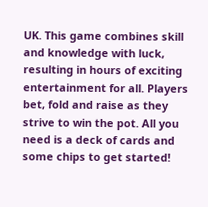UK. This game combines skill and knowledge with luck, resulting in hours of exciting entertainment for all. Players bet, fold and raise as they strive to win the pot. All you need is a deck of cards and some chips to get started!